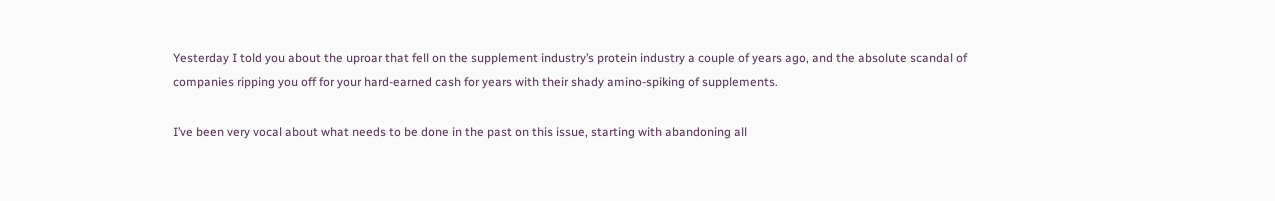Yesterday I told you about the uproar that fell on the supplement industry’s protein industry a couple of years ago, and the absolute scandal of companies ripping you off for your hard-earned cash for years with their shady amino-spiking of supplements.

I’ve been very vocal about what needs to be done in the past on this issue, starting with abandoning all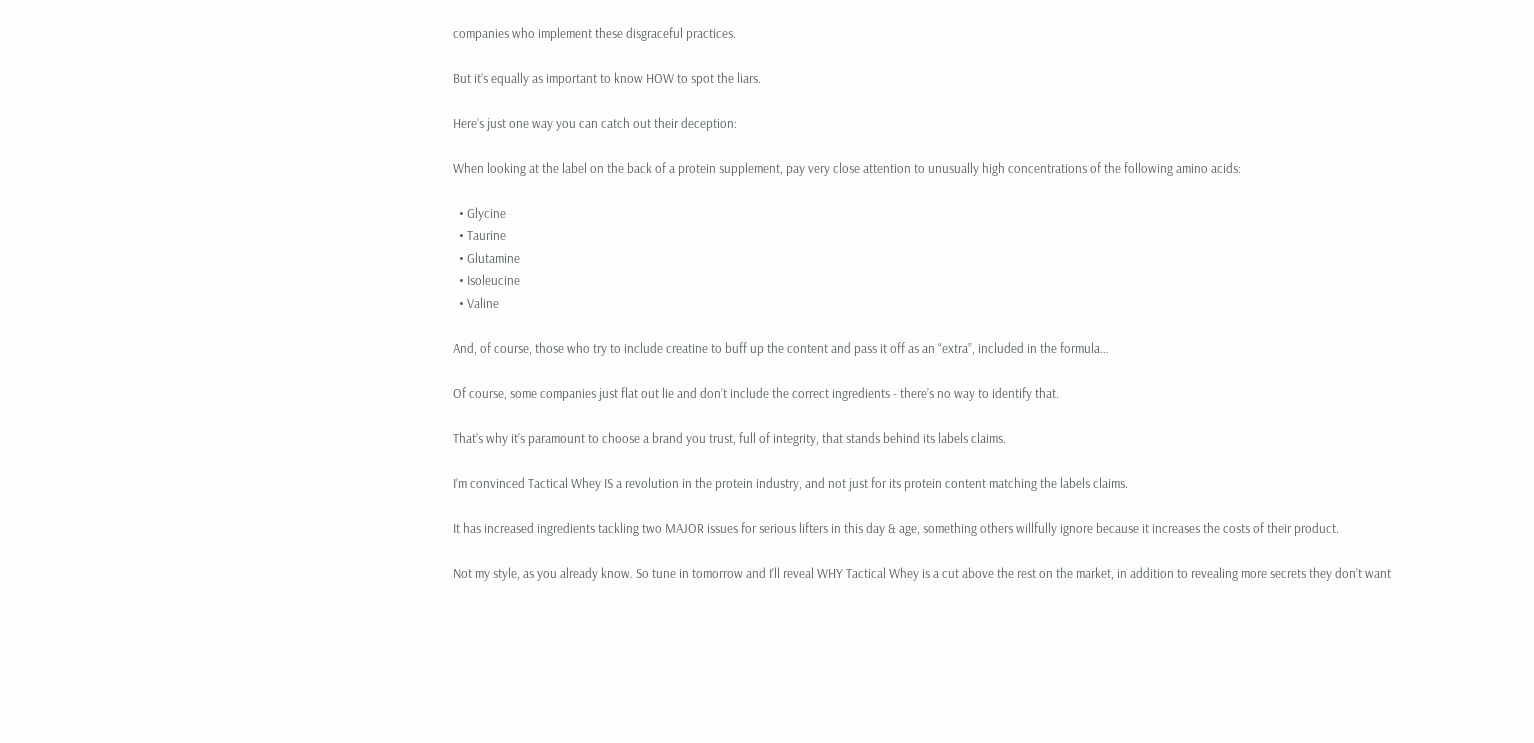companies who implement these disgraceful practices.

But it’s equally as important to know HOW to spot the liars.

Here’s just one way you can catch out their deception:

When looking at the label on the back of a protein supplement, pay very close attention to unusually high concentrations of the following amino acids:

  • Glycine
  • Taurine
  • Glutamine
  • Isoleucine
  • Valine

And, of course, those who try to include creatine to buff up the content and pass it off as an “extra”, included in the formula…

Of course, some companies just flat out lie and don’t include the correct ingredients - there’s no way to identify that.

That’s why it’s paramount to choose a brand you trust, full of integrity, that stands behind its labels claims.

I’m convinced Tactical Whey IS a revolution in the protein industry, and not just for its protein content matching the labels claims.

It has increased ingredients tackling two MAJOR issues for serious lifters in this day & age, something others willfully ignore because it increases the costs of their product.

Not my style, as you already know. So tune in tomorrow and I’ll reveal WHY Tactical Whey is a cut above the rest on the market, in addition to revealing more secrets they don’t want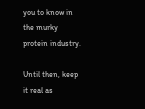you to know in the murky protein industry.

Until then, keep it real as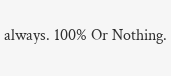always. 100% Or Nothing.